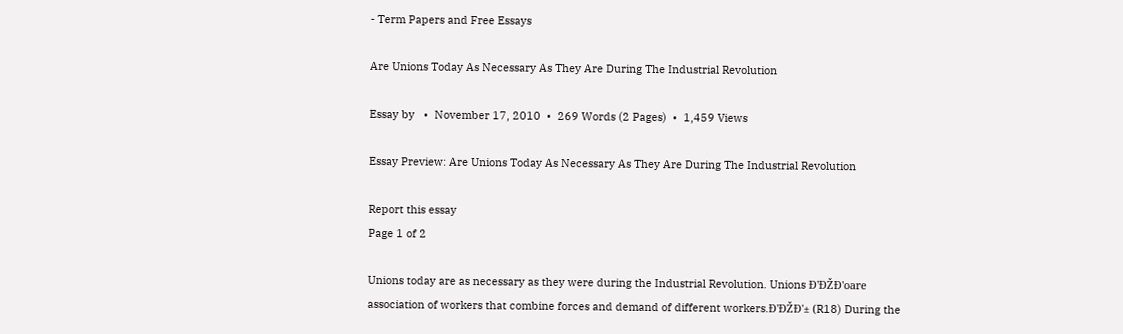- Term Papers and Free Essays

Are Unions Today As Necessary As They Are During The Industrial Revolution

Essay by   •  November 17, 2010  •  269 Words (2 Pages)  •  1,459 Views

Essay Preview: Are Unions Today As Necessary As They Are During The Industrial Revolution

Report this essay
Page 1 of 2

Unions today are as necessary as they were during the Industrial Revolution. Unions Ð'ÐŽÐ'oare association of workers that combine forces and demand of different workers.Ð'ÐŽÐ'± (R18) During the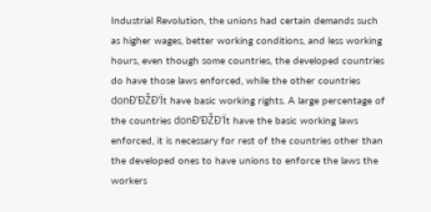Industrial Revolution, the unions had certain demands such as higher wages, better working conditions, and less working hours, even though some countries, the developed countries do have those laws enforced, while the other countries donÐ'ÐŽÐ'Їt have basic working rights. A large percentage of the countries donÐ'ÐŽÐ'Їt have the basic working laws enforced, it is necessary for rest of the countries other than the developed ones to have unions to enforce the laws the workers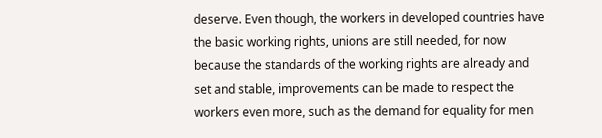deserve. Even though, the workers in developed countries have the basic working rights, unions are still needed, for now because the standards of the working rights are already and set and stable, improvements can be made to respect the workers even more, such as the demand for equality for men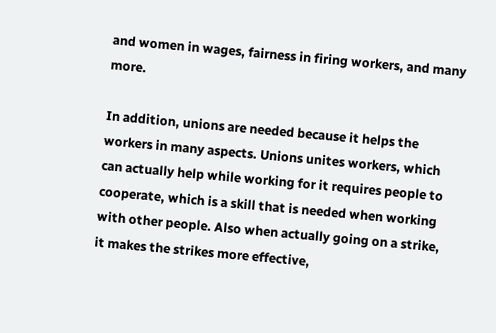and women in wages, fairness in firing workers, and many more.

In addition, unions are needed because it helps the workers in many aspects. Unions unites workers, which can actually help while working for it requires people to cooperate, which is a skill that is needed when working with other people. Also when actually going on a strike, it makes the strikes more effective,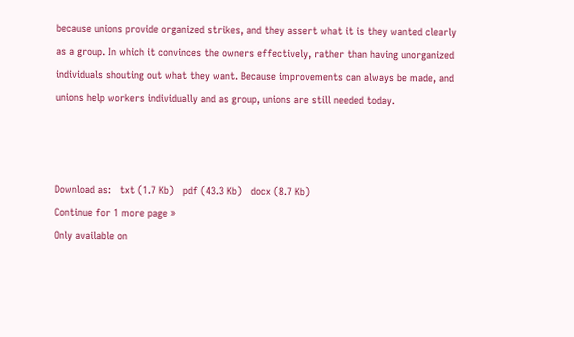because unions provide organized strikes, and they assert what it is they wanted clearly as a group. In which it convinces the owners effectively, rather than having unorganized individuals shouting out what they want. Because improvements can always be made, and unions help workers individually and as group, unions are still needed today.



Download as:   txt (1.7 Kb)   pdf (43.3 Kb)   docx (8.7 Kb)
Continue for 1 more page »
Only available on